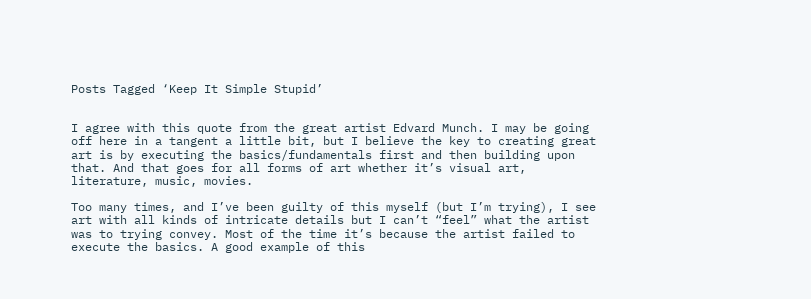Posts Tagged ‘Keep It Simple Stupid’


I agree with this quote from the great artist Edvard Munch. I may be going off here in a tangent a little bit, but I believe the key to creating great art is by executing the basics/fundamentals first and then building upon that. And that goes for all forms of art whether it’s visual art, literature, music, movies.

Too many times, and I’ve been guilty of this myself (but I’m trying), I see art with all kinds of intricate details but I can’t “feel” what the artist was to trying convey. Most of the time it’s because the artist failed to execute the basics. A good example of this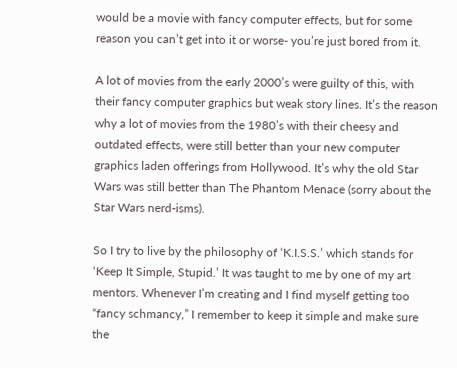would be a movie with fancy computer effects, but for some reason you can’t get into it or worse- you’re just bored from it.

A lot of movies from the early 2000’s were guilty of this, with their fancy computer graphics but weak story lines. It’s the reason why a lot of movies from the 1980’s with their cheesy and outdated effects, were still better than your new computer graphics laden offerings from Hollywood. It’s why the old Star Wars was still better than The Phantom Menace (sorry about the Star Wars nerd-isms).

So I try to live by the philosophy of ‘K.I.S.S.’ which stands for ‘Keep It Simple, Stupid.’ It was taught to me by one of my art mentors. Whenever I’m creating and I find myself getting too “fancy schmancy,” I remember to keep it simple and make sure the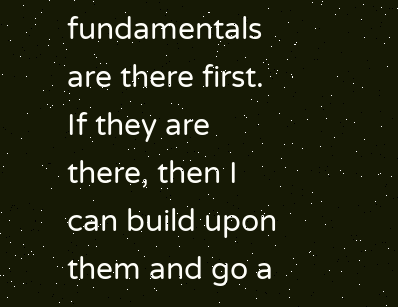fundamentals are there first.  If they are there, then I can build upon them and go a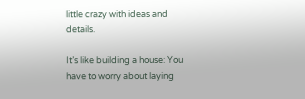little crazy with ideas and details.

It’s like building a house: You have to worry about laying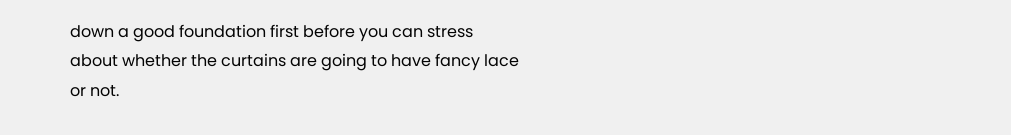down a good foundation first before you can stress about whether the curtains are going to have fancy lace or not.